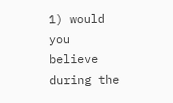1) would you believe during the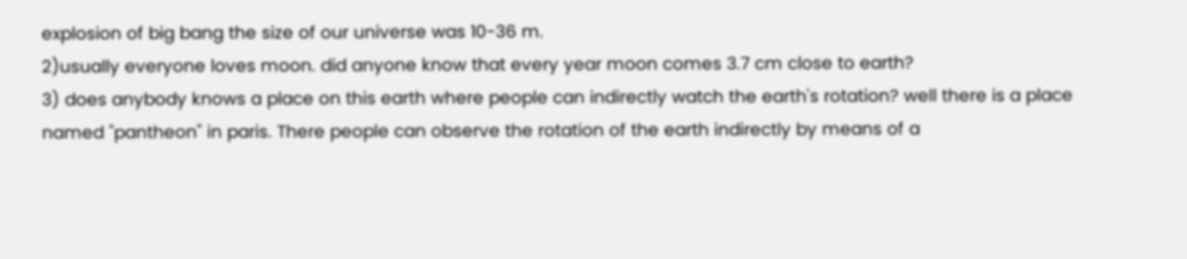explosion of big bang the size of our universe was 10-36 m.
2)usually everyone loves moon. did anyone know that every year moon comes 3.7 cm close to earth?
3) does anybody knows a place on this earth where people can indirectly watch the earth's rotation? well there is a place named "pantheon" in paris. There people can observe the rotation of the earth indirectly by means of a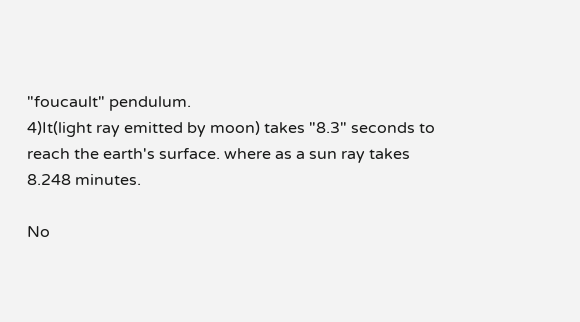"foucault" pendulum.
4)It(light ray emitted by moon) takes "8.3" seconds to reach the earth's surface. where as a sun ray takes 8.248 minutes.

No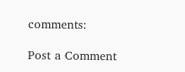comments:

Post a Comment